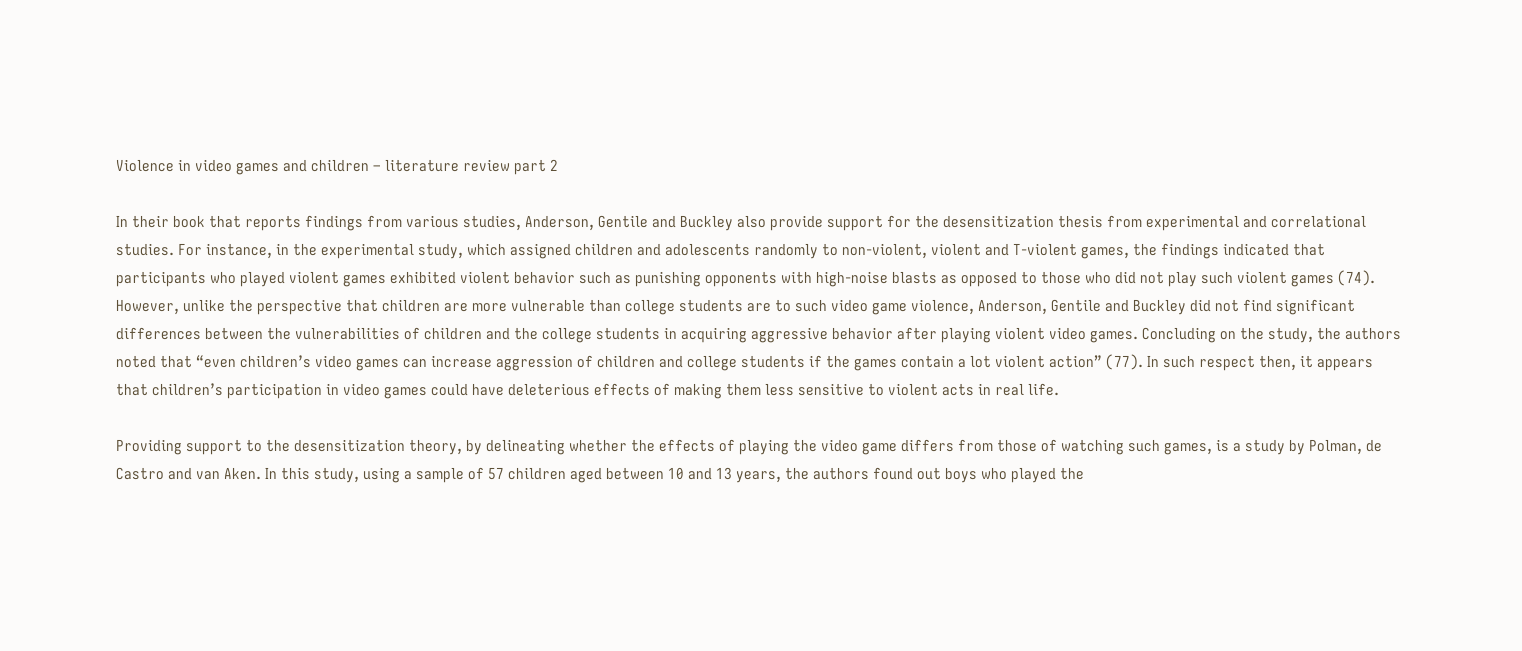Violence in video games and children – literature review part 2

In their book that reports findings from various studies, Anderson, Gentile and Buckley also provide support for the desensitization thesis from experimental and correlational studies. For instance, in the experimental study, which assigned children and adolescents randomly to non-violent, violent and T-violent games, the findings indicated that participants who played violent games exhibited violent behavior such as punishing opponents with high-noise blasts as opposed to those who did not play such violent games (74). However, unlike the perspective that children are more vulnerable than college students are to such video game violence, Anderson, Gentile and Buckley did not find significant differences between the vulnerabilities of children and the college students in acquiring aggressive behavior after playing violent video games. Concluding on the study, the authors noted that “even children’s video games can increase aggression of children and college students if the games contain a lot violent action” (77). In such respect then, it appears that children’s participation in video games could have deleterious effects of making them less sensitive to violent acts in real life.

Providing support to the desensitization theory, by delineating whether the effects of playing the video game differs from those of watching such games, is a study by Polman, de Castro and van Aken. In this study, using a sample of 57 children aged between 10 and 13 years, the authors found out boys who played the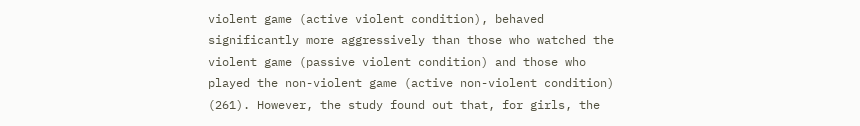violent game (active violent condition), behaved significantly more aggressively than those who watched the violent game (passive violent condition) and those who played the non-violent game (active non-violent condition)  (261). However, the study found out that, for girls, the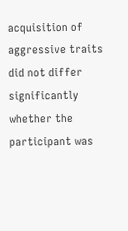acquisition of aggressive traits did not differ significantly whether the participant was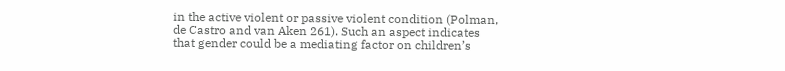in the active violent or passive violent condition (Polman, de Castro and van Aken 261). Such an aspect indicates that gender could be a mediating factor on children’s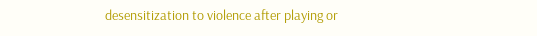desensitization to violence after playing or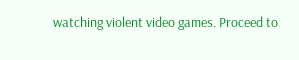watching violent video games. Proceed to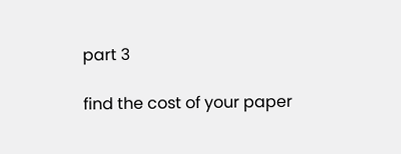part 3

find the cost of your paper